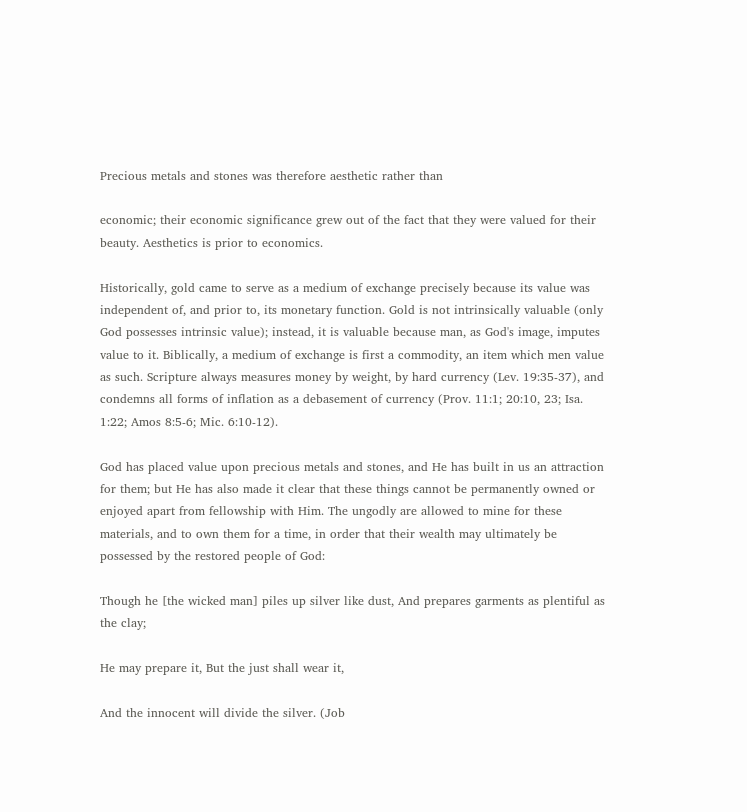Precious metals and stones was therefore aesthetic rather than

economic; their economic significance grew out of the fact that they were valued for their beauty. Aesthetics is prior to economics.

Historically, gold came to serve as a medium of exchange precisely because its value was independent of, and prior to, its monetary function. Gold is not intrinsically valuable (only God possesses intrinsic value); instead, it is valuable because man, as God's image, imputes value to it. Biblically, a medium of exchange is first a commodity, an item which men value as such. Scripture always measures money by weight, by hard currency (Lev. 19:35-37), and condemns all forms of inflation as a debasement of currency (Prov. 11:1; 20:10, 23; Isa. 1:22; Amos 8:5-6; Mic. 6:10-12).

God has placed value upon precious metals and stones, and He has built in us an attraction for them; but He has also made it clear that these things cannot be permanently owned or enjoyed apart from fellowship with Him. The ungodly are allowed to mine for these materials, and to own them for a time, in order that their wealth may ultimately be possessed by the restored people of God:

Though he [the wicked man] piles up silver like dust, And prepares garments as plentiful as the clay;

He may prepare it, But the just shall wear it,

And the innocent will divide the silver. (Job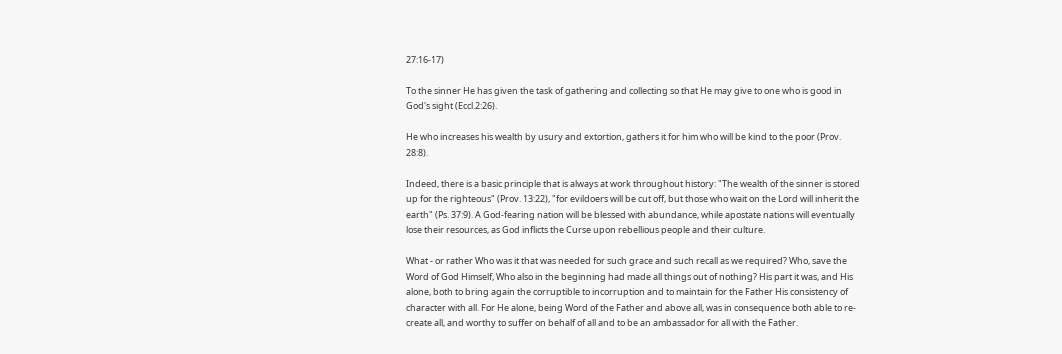27:16-17)

To the sinner He has given the task of gathering and collecting so that He may give to one who is good in God's sight (Eccl.2:26).

He who increases his wealth by usury and extortion, gathers it for him who will be kind to the poor (Prov. 28:8).

Indeed, there is a basic principle that is always at work throughout history: "The wealth of the sinner is stored up for the righteous" (Prov. 13:22), "for evildoers will be cut off, but those who wait on the Lord will inherit the earth" (Ps. 37:9). A God-fearing nation will be blessed with abundance, while apostate nations will eventually lose their resources, as God inflicts the Curse upon rebellious people and their culture.

What - or rather Who was it that was needed for such grace and such recall as we required? Who, save the Word of God Himself, Who also in the beginning had made all things out of nothing? His part it was, and His alone, both to bring again the corruptible to incorruption and to maintain for the Father His consistency of character with all. For He alone, being Word of the Father and above all, was in consequence both able to re-create all, and worthy to suffer on behalf of all and to be an ambassador for all with the Father.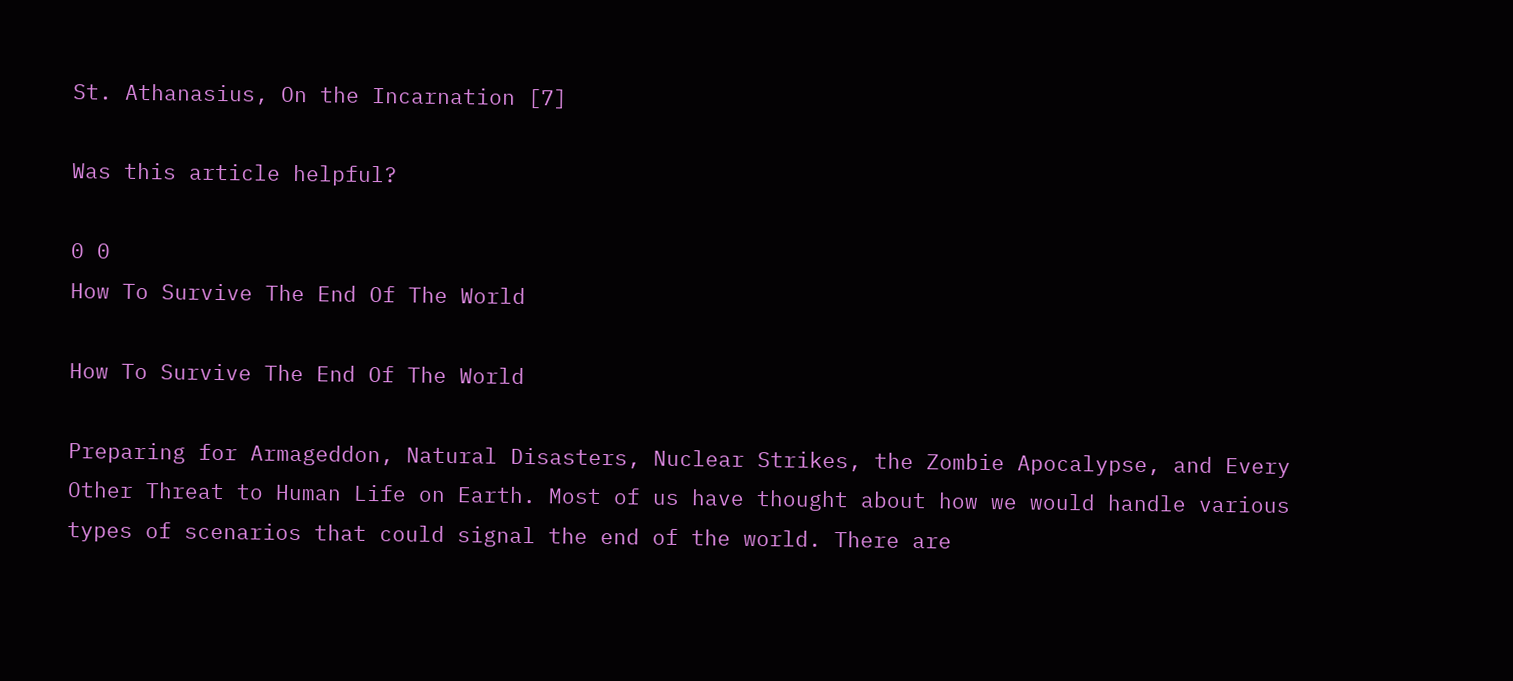St. Athanasius, On the Incarnation [7]

Was this article helpful?

0 0
How To Survive The End Of The World

How To Survive The End Of The World

Preparing for Armageddon, Natural Disasters, Nuclear Strikes, the Zombie Apocalypse, and Every Other Threat to Human Life on Earth. Most of us have thought about how we would handle various types of scenarios that could signal the end of the world. There are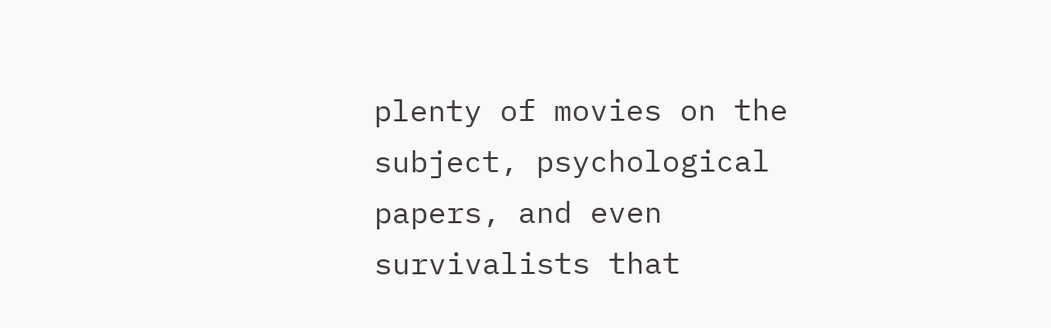plenty of movies on the subject, psychological papers, and even survivalists that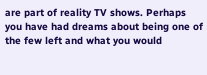are part of reality TV shows. Perhaps you have had dreams about being one of the few left and what you would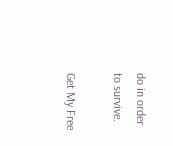do in order to survive.

Get My Free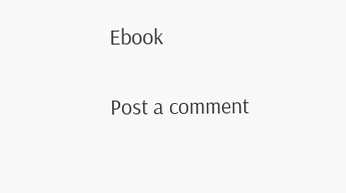Ebook

Post a comment